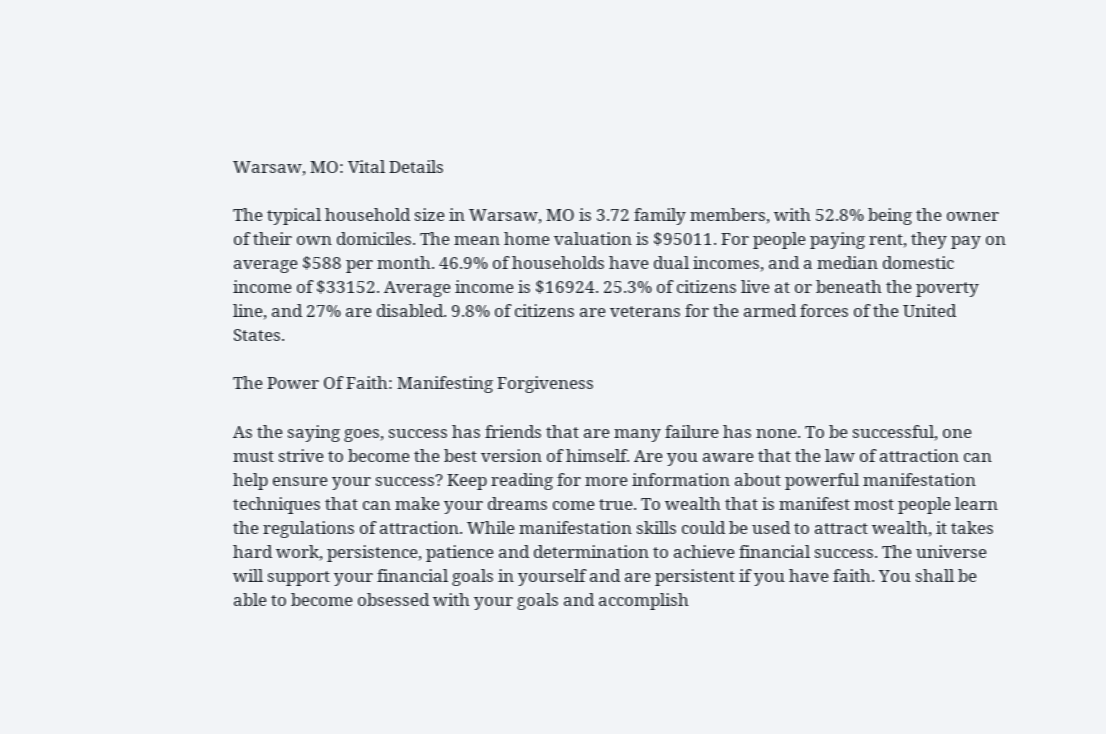Warsaw, MO: Vital Details

The typical household size in Warsaw, MO is 3.72 family members, with 52.8% being the owner of their own domiciles. The mean home valuation is $95011. For people paying rent, they pay on average $588 per month. 46.9% of households have dual incomes, and a median domestic income of $33152. Average income is $16924. 25.3% of citizens live at or beneath the poverty line, and 27% are disabled. 9.8% of citizens are veterans for the armed forces of the United States.

The Power Of Faith: Manifesting Forgiveness

As the saying goes, success has friends that are many failure has none. To be successful, one must strive to become the best version of himself. Are you aware that the law of attraction can help ensure your success? Keep reading for more information about powerful manifestation techniques that can make your dreams come true. To wealth that is manifest most people learn the regulations of attraction. While manifestation skills could be used to attract wealth, it takes hard work, persistence, patience and determination to achieve financial success. The universe will support your financial goals in yourself and are persistent if you have faith. You shall be able to become obsessed with your goals and accomplish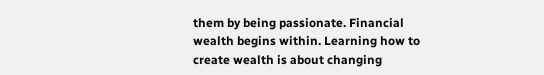them by being passionate. Financial wealth begins within. Learning how to create wealth is about changing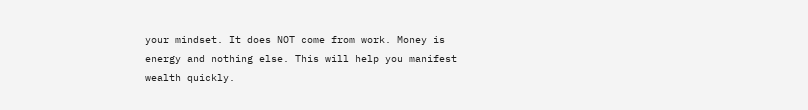your mindset. It does NOT come from work. Money is energy and nothing else. This will help you manifest wealth quickly.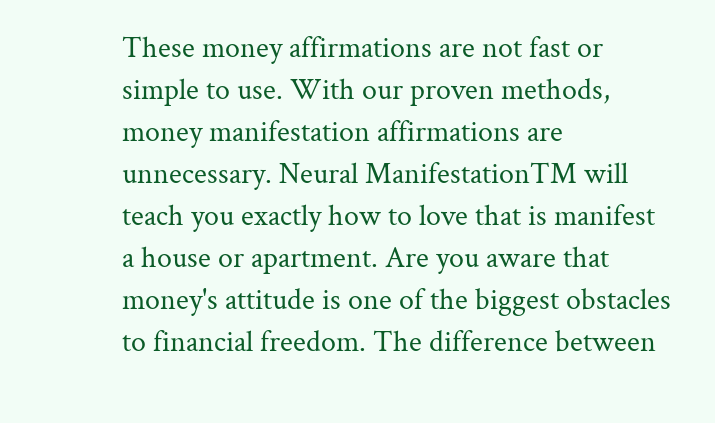These money affirmations are not fast or simple to use. With our proven methods, money manifestation affirmations are unnecessary. Neural ManifestationTM will teach you exactly how to love that is manifest a house or apartment. Are you aware that money's attitude is one of the biggest obstacles to financial freedom. The difference between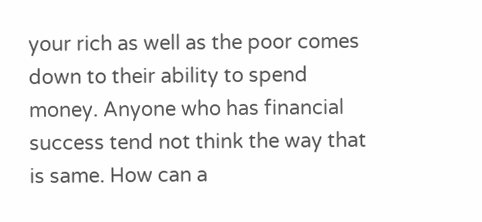your rich as well as the poor comes down to their ability to spend money. Anyone who has financial success tend not think the way that is same. How can a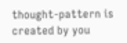thought-pattern is created by you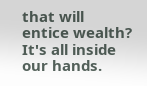that will entice wealth? It's all inside our hands.